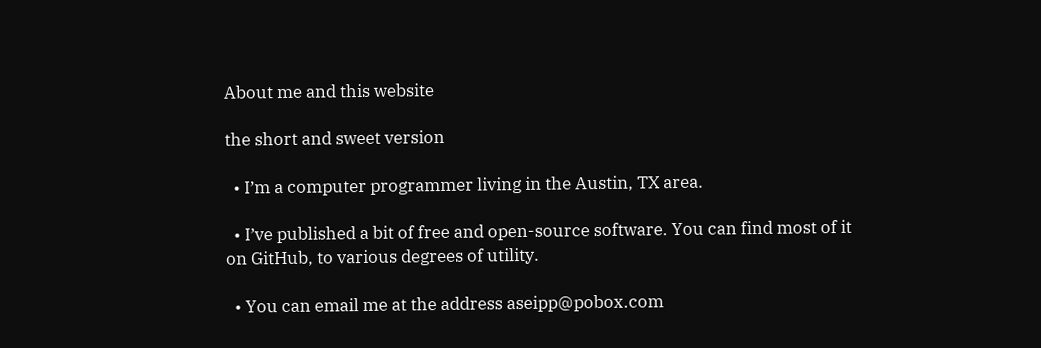About me and this website

the short and sweet version

  • I’m a computer programmer living in the Austin, TX area.

  • I’ve published a bit of free and open-source software. You can find most of it on GitHub, to various degrees of utility.

  • You can email me at the address aseipp@pobox.com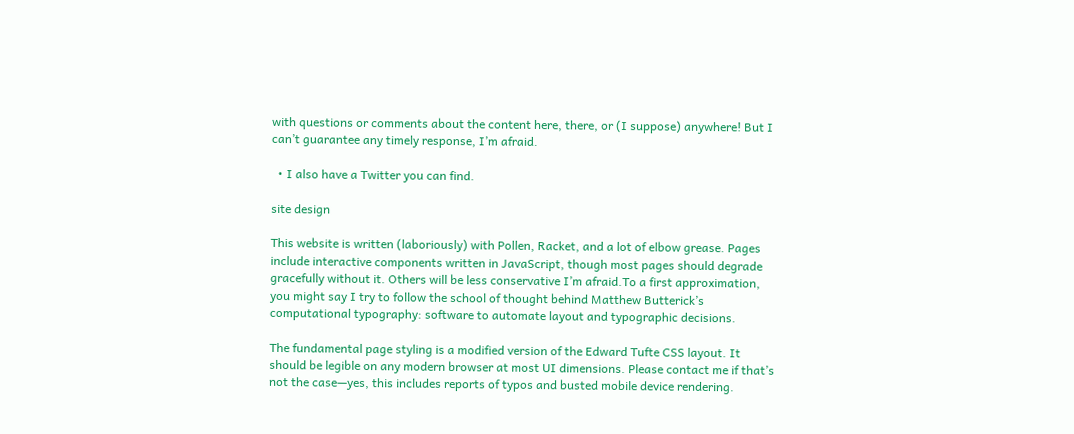with questions or comments about the content here, there, or (I suppose) anywhere! But I can’t guarantee any timely response, I’m afraid.

  • I also have a Twitter you can find.

site design

This website is written (laboriously) with Pollen, Racket, and a lot of elbow grease. Pages include interactive components written in JavaScript, though most pages should degrade gracefully without it. Others will be less conservative I’m afraid.To a first approximation, you might say I try to follow the school of thought behind Matthew Butterick’s computational typography: software to automate layout and typographic decisions.

The fundamental page styling is a modified version of the Edward Tufte CSS layout. It should be legible on any modern browser at most UI dimensions. Please contact me if that’s not the case—yes, this includes reports of typos and busted mobile device rendering.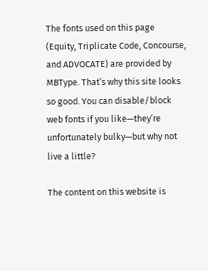The fonts used on this page (Equity, Triplicate Code, Concourse, and ADVOCATE) are provided by MBType. That’s why this site looks so good. You can disable/block web fonts if you like—they’re unfortunately bulky—but why not live a little?

The content on this website is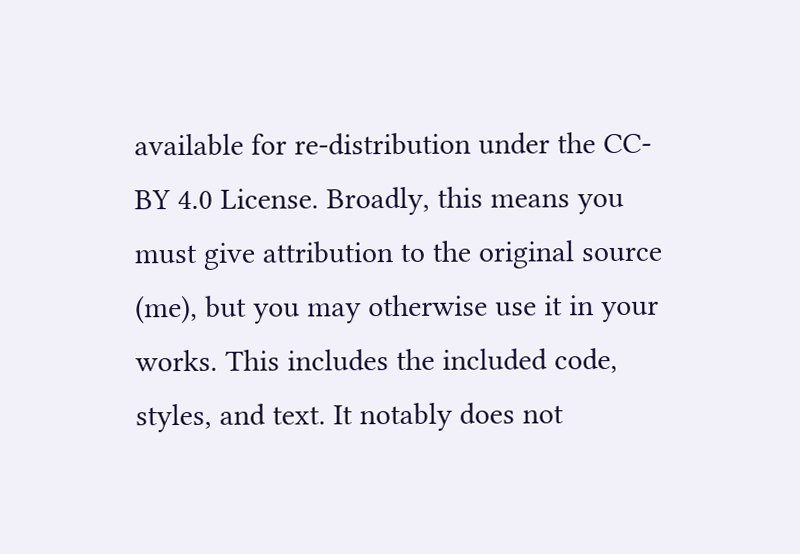available for re-distribution under the CC-BY 4.0 License. Broadly, this means you must give attribution to the original source (me), but you may otherwise use it in your works. This includes the included code, styles, and text. It notably does not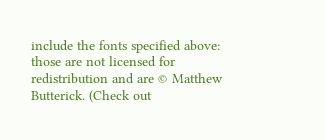include the fonts specified above: those are not licensed for redistribution and are © Matthew Butterick. (Check out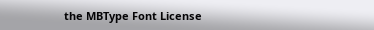the MBType Font License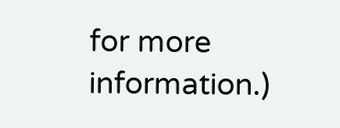for more information.)